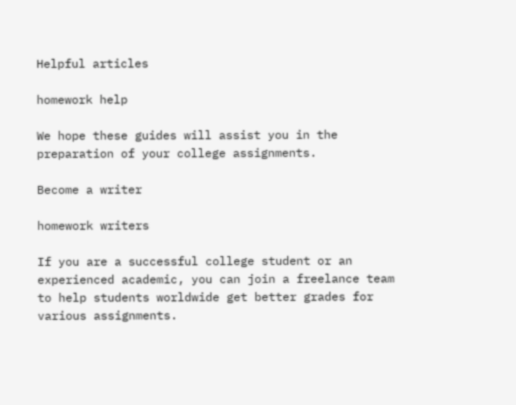Helpful articles

homework help

We hope these guides will assist you in the preparation of your college assignments.

Become a writer

homework writers

If you are a successful college student or an experienced academic, you can join a freelance team to help students worldwide get better grades for various assignments.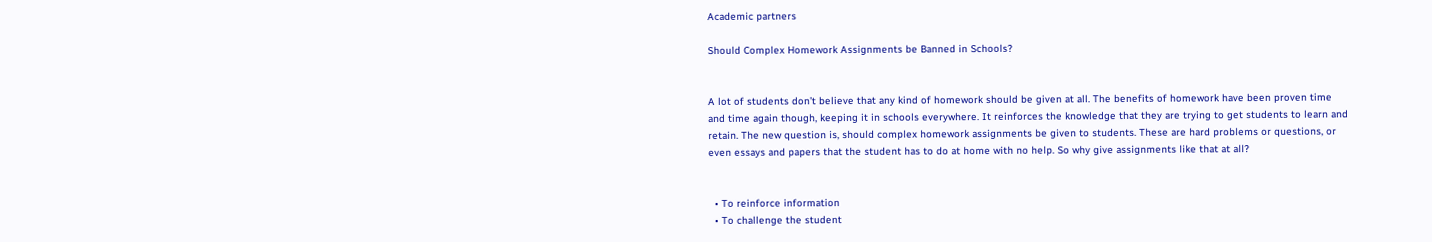Academic partners

Should Complex Homework Assignments be Banned in Schools?


A lot of students don’t believe that any kind of homework should be given at all. The benefits of homework have been proven time and time again though, keeping it in schools everywhere. It reinforces the knowledge that they are trying to get students to learn and retain. The new question is, should complex homework assignments be given to students. These are hard problems or questions, or even essays and papers that the student has to do at home with no help. So why give assignments like that at all?


  • To reinforce information
  • To challenge the student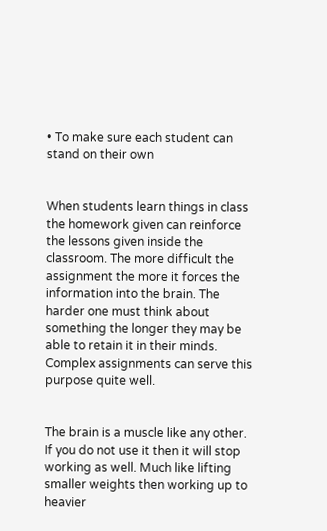• To make sure each student can stand on their own


When students learn things in class the homework given can reinforce the lessons given inside the classroom. The more difficult the assignment the more it forces the information into the brain. The harder one must think about something the longer they may be able to retain it in their minds. Complex assignments can serve this purpose quite well.


The brain is a muscle like any other. If you do not use it then it will stop working as well. Much like lifting smaller weights then working up to heavier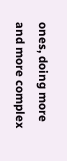ones, doing more and more complex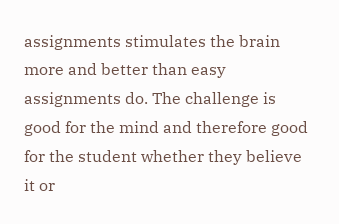assignments stimulates the brain more and better than easy assignments do. The challenge is good for the mind and therefore good for the student whether they believe it or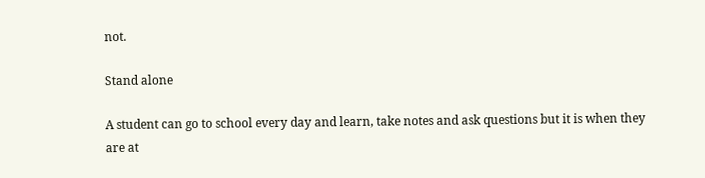not.

Stand alone

A student can go to school every day and learn, take notes and ask questions but it is when they are at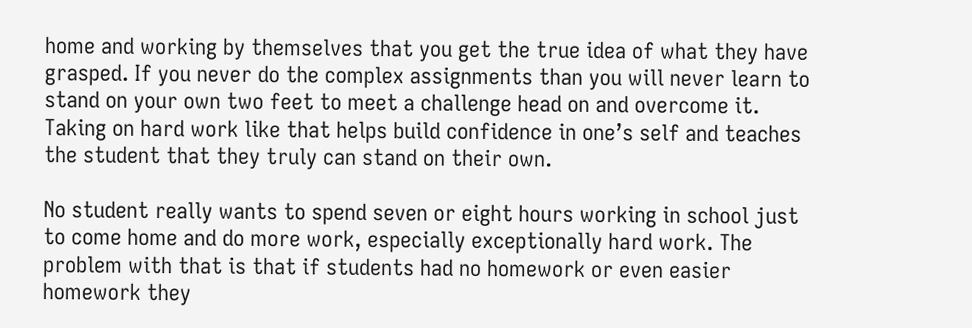home and working by themselves that you get the true idea of what they have grasped. If you never do the complex assignments than you will never learn to stand on your own two feet to meet a challenge head on and overcome it. Taking on hard work like that helps build confidence in one’s self and teaches the student that they truly can stand on their own.

No student really wants to spend seven or eight hours working in school just to come home and do more work, especially exceptionally hard work. The problem with that is that if students had no homework or even easier homework they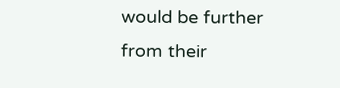would be further from their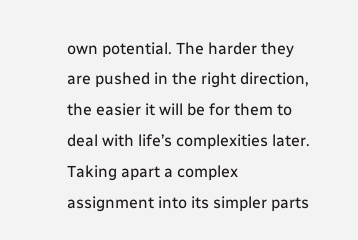own potential. The harder they are pushed in the right direction, the easier it will be for them to deal with life’s complexities later. Taking apart a complex assignment into its simpler parts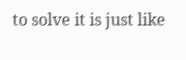to solve it is just like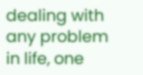dealing with any problem in life, one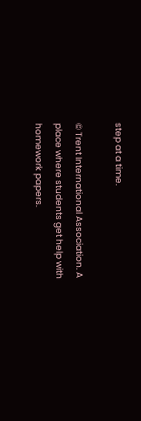step at a time.

© Trent International Association. A place where students get help with homework papers.